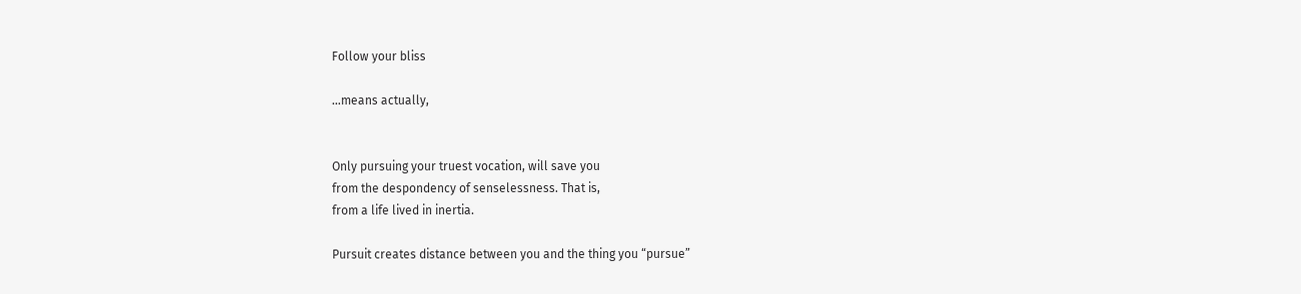Follow your bliss

…means actually,


Only pursuing your truest vocation, will save you
from the despondency of senselessness. That is,
from a life lived in inertia.

Pursuit creates distance between you and the thing you “pursue”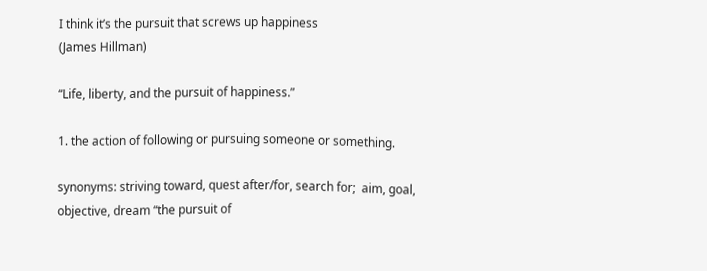I think it’s the pursuit that screws up happiness
(James Hillman)

“Life, liberty, and the pursuit of happiness.”

1. the action of following or pursuing someone or something.

synonyms: striving toward, quest after/for, search for;  aim, goal, objective, dream “the pursuit of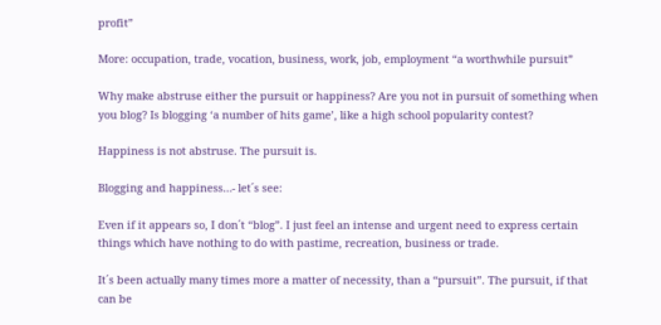profit”

More: occupation, trade, vocation, business, work, job, employment “a worthwhile pursuit”

Why make abstruse either the pursuit or happiness? Are you not in pursuit of something when you blog? Is blogging ‘a number of hits game’, like a high school popularity contest?

Happiness is not abstruse. The pursuit is.

Blogging and happiness…- let´s see:

Even if it appears so, I don´t “blog”. I just feel an intense and urgent need to express certain things which have nothing to do with pastime, recreation, business or trade.

It´s been actually many times more a matter of necessity, than a “pursuit”. The pursuit, if that can be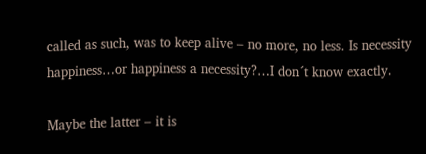called as such, was to keep alive – no more, no less. Is necessity happiness…or happiness a necessity?…I don´t know exactly.

Maybe the latter – it is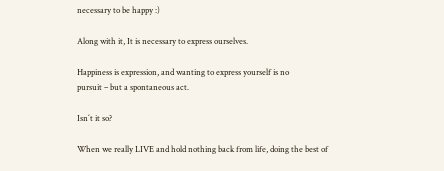necessary to be happy :)

Along with it, It is necessary to express ourselves.

Happiness is expression, and wanting to express yourself is no
pursuit – but a spontaneous act.

Isn´t it so?

When we really LIVE and hold nothing back from life, doing the best of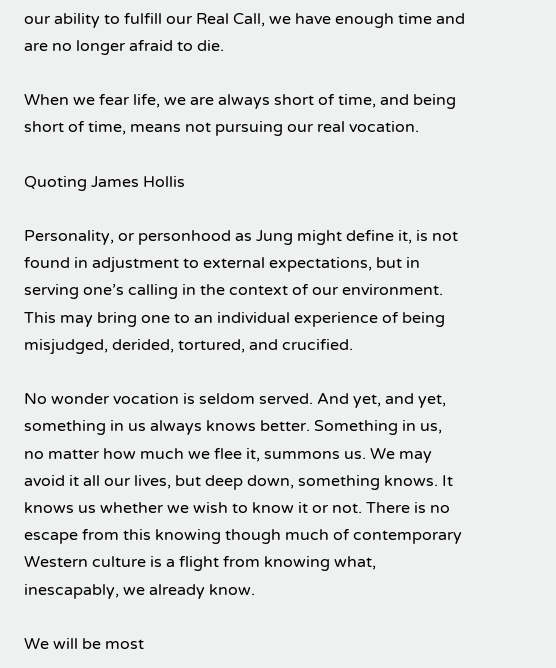our ability to fulfill our Real Call, we have enough time and are no longer afraid to die.

When we fear life, we are always short of time, and being short of time, means not pursuing our real vocation.

Quoting James Hollis

Personality, or personhood as Jung might define it, is not found in adjustment to external expectations, but in serving one’s calling in the context of our environment. This may bring one to an individual experience of being misjudged, derided, tortured, and crucified.

No wonder vocation is seldom served. And yet, and yet, something in us always knows better. Something in us, no matter how much we flee it, summons us. We may avoid it all our lives, but deep down, something knows. It knows us whether we wish to know it or not. There is no escape from this knowing though much of contemporary Western culture is a flight from knowing what, inescapably, we already know.

We will be most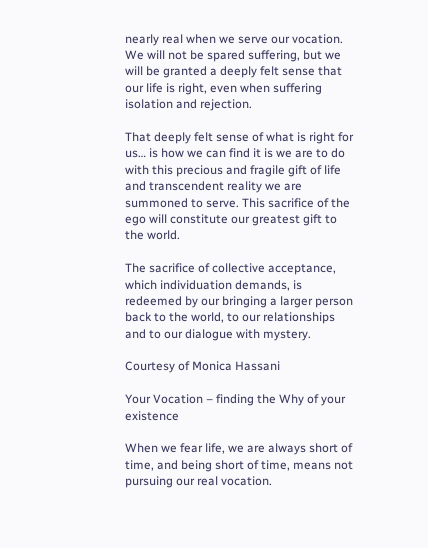nearly real when we serve our vocation. We will not be spared suffering, but we will be granted a deeply felt sense that our life is right, even when suffering isolation and rejection.

That deeply felt sense of what is right for us… is how we can find it is we are to do with this precious and fragile gift of life and transcendent reality we are summoned to serve. This sacrifice of the ego will constitute our greatest gift to the world.

The sacrifice of collective acceptance, which individuation demands, is redeemed by our bringing a larger person back to the world, to our relationships and to our dialogue with mystery.

Courtesy of Monica Hassani

Your Vocation – finding the Why of your existence

When we fear life, we are always short of time, and being short of time, means not pursuing our real vocation.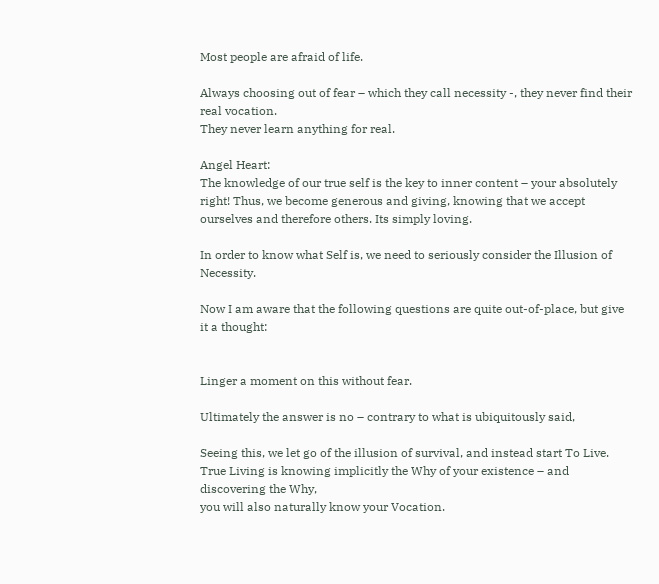Most people are afraid of life.

Always choosing out of fear – which they call necessity -, they never find their real vocation.
They never learn anything for real.

Angel Heart:
The knowledge of our true self is the key to inner content – your absolutely right! Thus, we become generous and giving, knowing that we accept ourselves and therefore others. Its simply loving.

In order to know what Self is, we need to seriously consider the Illusion of Necessity.

Now I am aware that the following questions are quite out-of-place, but give it a thought:


Linger a moment on this without fear.

Ultimately the answer is no – contrary to what is ubiquitously said,

Seeing this, we let go of the illusion of survival, and instead start To Live.
True Living is knowing implicitly the Why of your existence – and discovering the Why,
you will also naturally know your Vocation.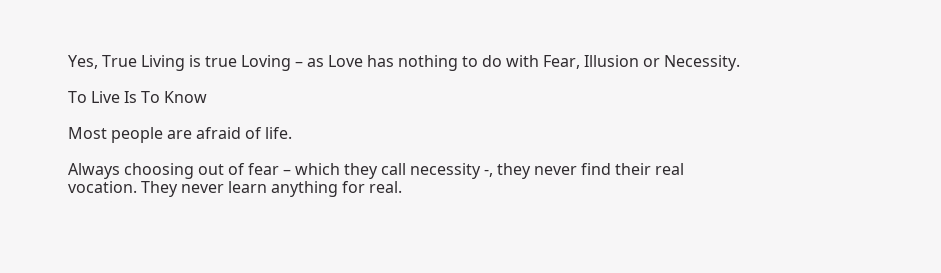Yes, True Living is true Loving – as Love has nothing to do with Fear, Illusion or Necessity.

To Live Is To Know

Most people are afraid of life.

Always choosing out of fear – which they call necessity -, they never find their real vocation. They never learn anything for real.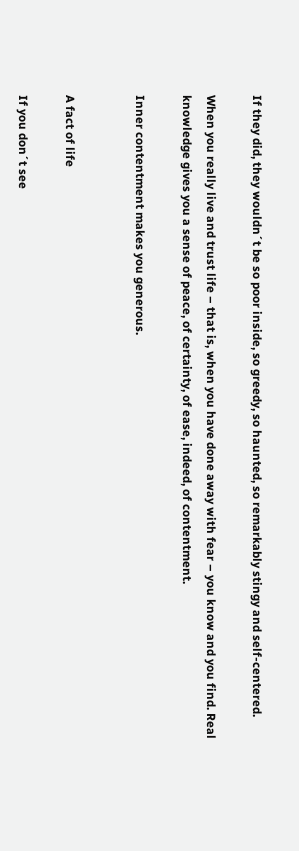If they did, they wouldn´t be so poor inside, so greedy, so haunted, so remarkably stingy and self-centered.

When you really live and trust life – that is, when you have done away with fear – you know and you find. Real knowledge gives you a sense of peace, of certainty, of ease, indeed, of contentment.

Inner contentment makes you generous.


A fact of life

If you don´t see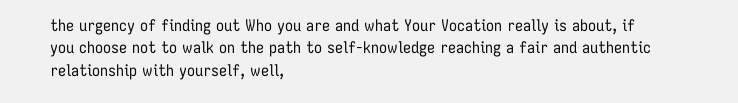the urgency of finding out Who you are and what Your Vocation really is about, if you choose not to walk on the path to self-knowledge reaching a fair and authentic relationship with yourself, well,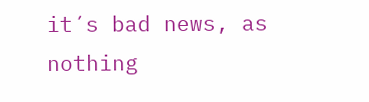it´s bad news, as nothing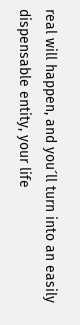real will happen, and you´ll turn into an easily dispensable entity, your life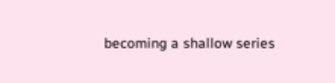becoming a shallow series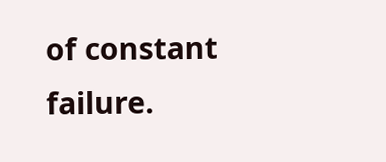of constant failure.